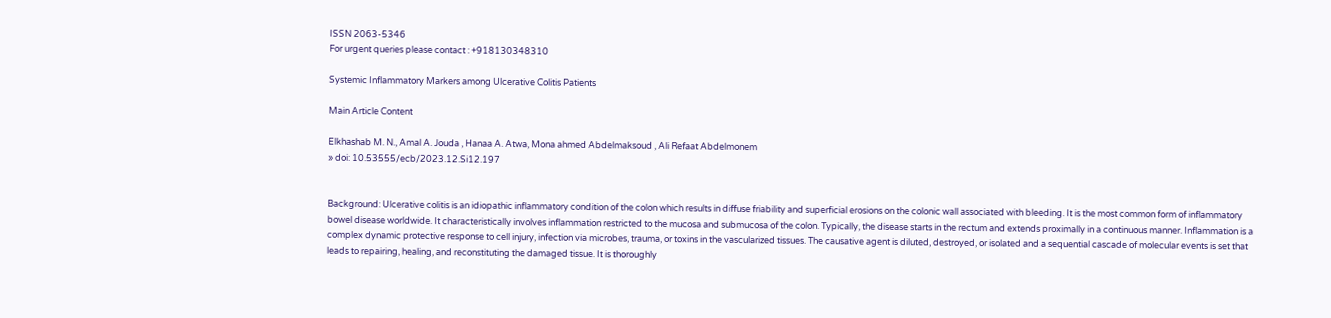ISSN 2063-5346
For urgent queries please contact : +918130348310

Systemic Inflammatory Markers among Ulcerative Colitis Patients

Main Article Content

Elkhashab M. N., Amal A. Jouda , Hanaa A. Atwa, Mona ahmed Abdelmaksoud , Ali Refaat Abdelmonem
» doi: 10.53555/ecb/2023.12.Si12.197


Background: Ulcerative colitis is an idiopathic inflammatory condition of the colon which results in diffuse friability and superficial erosions on the colonic wall associated with bleeding. It is the most common form of inflammatory bowel disease worldwide. It characteristically involves inflammation restricted to the mucosa and submucosa of the colon. Typically, the disease starts in the rectum and extends proximally in a continuous manner. Inflammation is a complex dynamic protective response to cell injury, infection via microbes, trauma, or toxins in the vascularized tissues. The causative agent is diluted, destroyed, or isolated and a sequential cascade of molecular events is set that leads to repairing, healing, and reconstituting the damaged tissue. It is thoroughly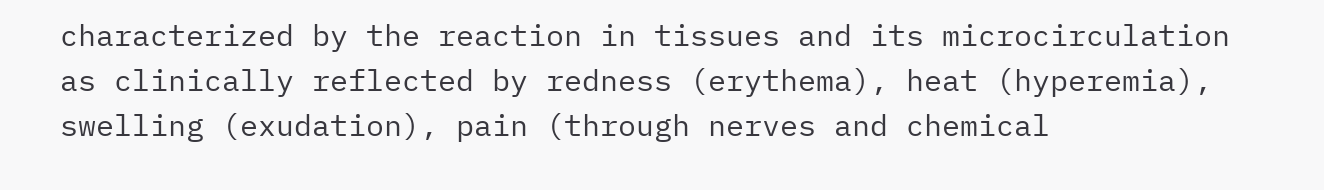characterized by the reaction in tissues and its microcirculation as clinically reflected by redness (erythema), heat (hyperemia), swelling (exudation), pain (through nerves and chemical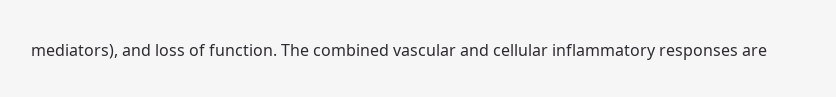mediators), and loss of function. The combined vascular and cellular inflammatory responses are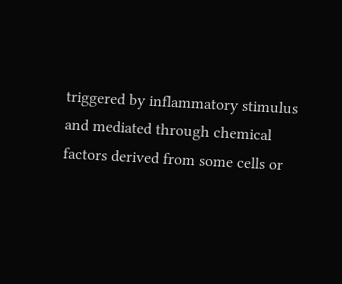triggered by inflammatory stimulus and mediated through chemical factors derived from some cells or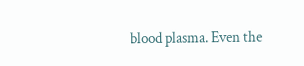blood plasma. Even the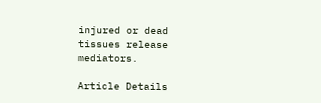injured or dead tissues release mediators.

Article Details